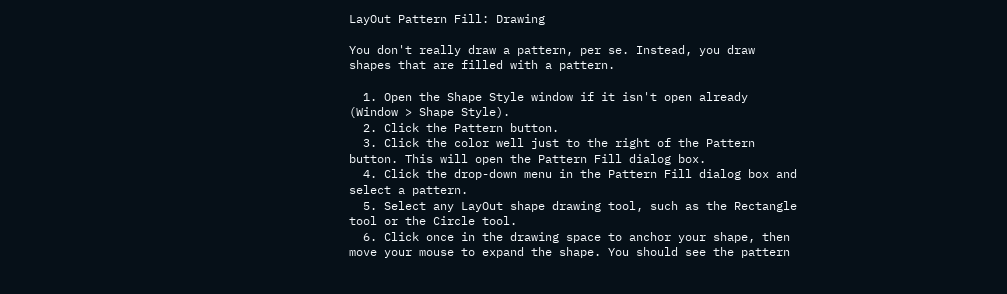LayOut Pattern Fill: Drawing

You don't really draw a pattern, per se. Instead, you draw shapes that are filled with a pattern.

  1. Open the Shape Style window if it isn't open already (Window > Shape Style).
  2. Click the Pattern button.
  3. Click the color well just to the right of the Pattern button. This will open the Pattern Fill dialog box.
  4. Click the drop-down menu in the Pattern Fill dialog box and select a pattern.
  5. Select any LayOut shape drawing tool, such as the Rectangle tool or the Circle tool.
  6. Click once in the drawing space to anchor your shape, then move your mouse to expand the shape. You should see the pattern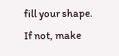fill your shape. If not, make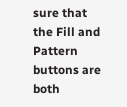sure that the Fill and Pattern buttons are both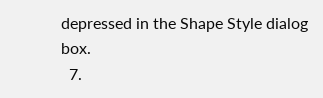depressed in the Shape Style dialog box.
  7.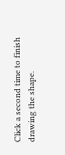Click a second time to finish drawing the shape.